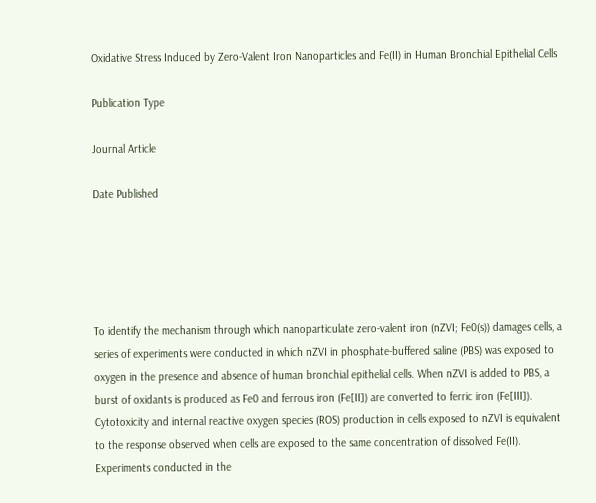Oxidative Stress Induced by Zero-Valent Iron Nanoparticles and Fe(II) in Human Bronchial Epithelial Cells

Publication Type

Journal Article

Date Published





To identify the mechanism through which nanoparticulate zero-valent iron (nZVI; Fe0(s)) damages cells, a series of experiments were conducted in which nZVI in phosphate-buffered saline (PBS) was exposed to oxygen in the presence and absence of human bronchial epithelial cells. When nZVI is added to PBS, a burst of oxidants is produced as Fe0 and ferrous iron (Fe[II]) are converted to ferric iron (Fe[III]). Cytotoxicity and internal reactive oxygen species (ROS) production in cells exposed to nZVI is equivalent to the response observed when cells are exposed to the same concentration of dissolved Fe(II). Experiments conducted in the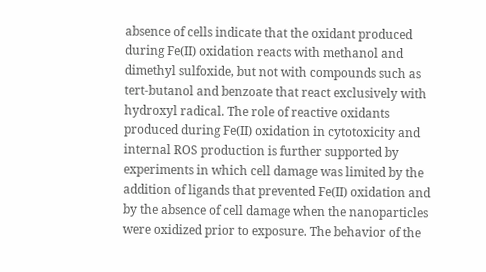absence of cells indicate that the oxidant produced during Fe(II) oxidation reacts with methanol and dimethyl sulfoxide, but not with compounds such as tert-butanol and benzoate that react exclusively with hydroxyl radical. The role of reactive oxidants produced during Fe(II) oxidation in cytotoxicity and internal ROS production is further supported by experiments in which cell damage was limited by the addition of ligands that prevented Fe(II) oxidation and by the absence of cell damage when the nanoparticles were oxidized prior to exposure. The behavior of the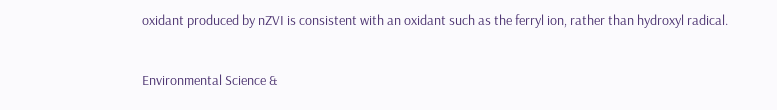oxidant produced by nZVI is consistent with an oxidant such as the ferryl ion, rather than hydroxyl radical.


Environmental Science &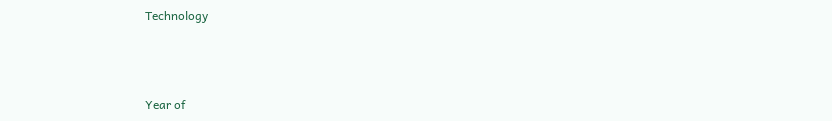Technology



Year of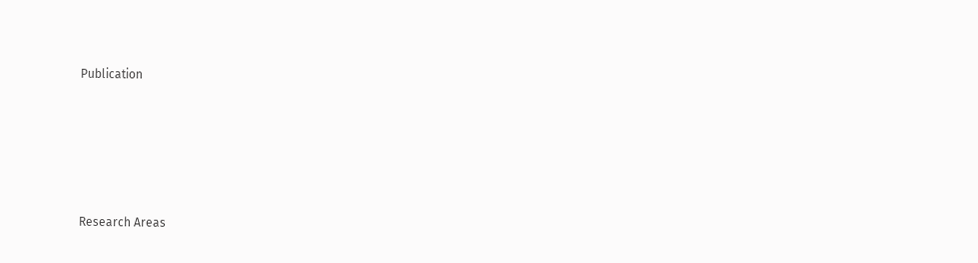Publication





Research Areas